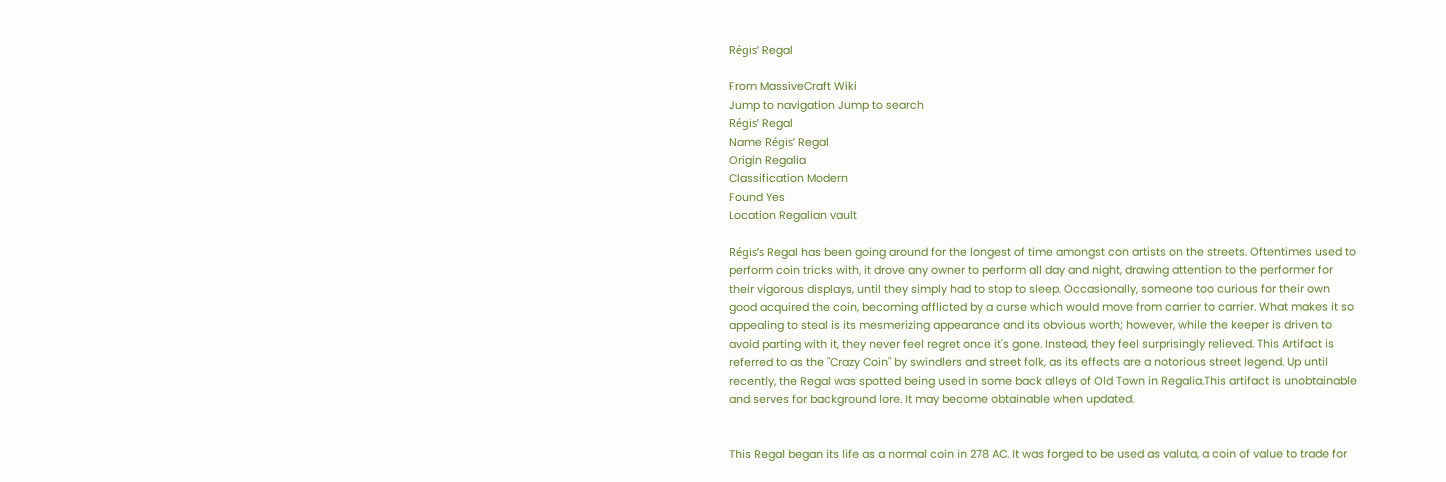Régis’ Regal

From MassiveCraft Wiki
Jump to navigation Jump to search
Régis’ Regal
Name Régis’ Regal
Origin Regalia
Classification Modern
Found Yes
Location Regalian vault

Régis’s Regal has been going around for the longest of time amongst con artists on the streets. Oftentimes used to perform coin tricks with, it drove any owner to perform all day and night, drawing attention to the performer for their vigorous displays, until they simply had to stop to sleep. Occasionally, someone too curious for their own good acquired the coin, becoming afflicted by a curse which would move from carrier to carrier. What makes it so appealing to steal is its mesmerizing appearance and its obvious worth; however, while the keeper is driven to avoid parting with it, they never feel regret once it's gone. Instead, they feel surprisingly relieved. This Artifact is referred to as the "Crazy Coin" by swindlers and street folk, as its effects are a notorious street legend. Up until recently, the Regal was spotted being used in some back alleys of Old Town in Regalia.This artifact is unobtainable and serves for background lore. It may become obtainable when updated.


This Regal began its life as a normal coin in 278 AC. It was forged to be used as valuta, a coin of value to trade for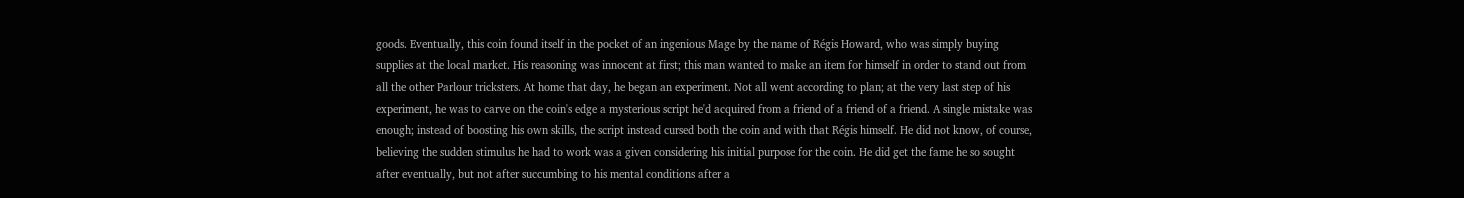goods. Eventually, this coin found itself in the pocket of an ingenious Mage by the name of Régis Howard, who was simply buying supplies at the local market. His reasoning was innocent at first; this man wanted to make an item for himself in order to stand out from all the other Parlour tricksters. At home that day, he began an experiment. Not all went according to plan; at the very last step of his experiment, he was to carve on the coin's edge a mysterious script he'd acquired from a friend of a friend of a friend. A single mistake was enough; instead of boosting his own skills, the script instead cursed both the coin and with that Régis himself. He did not know, of course, believing the sudden stimulus he had to work was a given considering his initial purpose for the coin. He did get the fame he so sought after eventually, but not after succumbing to his mental conditions after a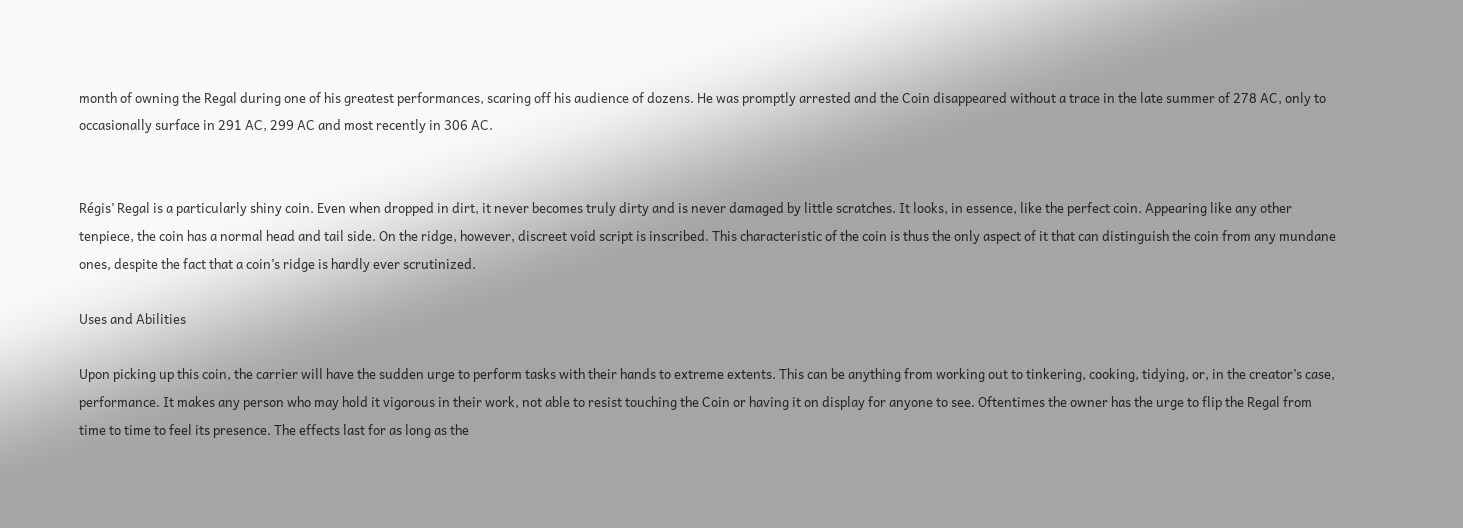month of owning the Regal during one of his greatest performances, scaring off his audience of dozens. He was promptly arrested and the Coin disappeared without a trace in the late summer of 278 AC, only to occasionally surface in 291 AC, 299 AC and most recently in 306 AC.


Régis’ Regal is a particularly shiny coin. Even when dropped in dirt, it never becomes truly dirty and is never damaged by little scratches. It looks, in essence, like the perfect coin. Appearing like any other tenpiece, the coin has a normal head and tail side. On the ridge, however, discreet void script is inscribed. This characteristic of the coin is thus the only aspect of it that can distinguish the coin from any mundane ones, despite the fact that a coin’s ridge is hardly ever scrutinized.

Uses and Abilities

Upon picking up this coin, the carrier will have the sudden urge to perform tasks with their hands to extreme extents. This can be anything from working out to tinkering, cooking, tidying, or, in the creator’s case, performance. It makes any person who may hold it vigorous in their work, not able to resist touching the Coin or having it on display for anyone to see. Oftentimes the owner has the urge to flip the Regal from time to time to feel its presence. The effects last for as long as the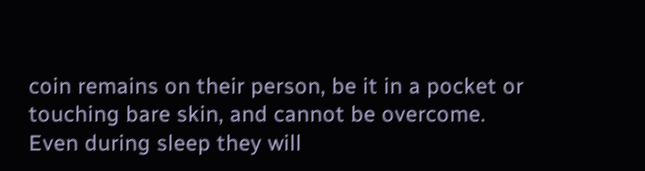coin remains on their person, be it in a pocket or touching bare skin, and cannot be overcome. Even during sleep they will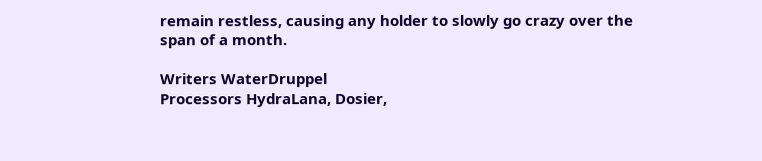remain restless, causing any holder to slowly go crazy over the span of a month.

Writers WaterDruppel
Processors HydraLana, Dosier,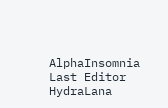AlphaInsomnia
Last Editor HydraLana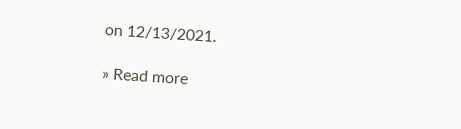on 12/13/2021.

» Read more